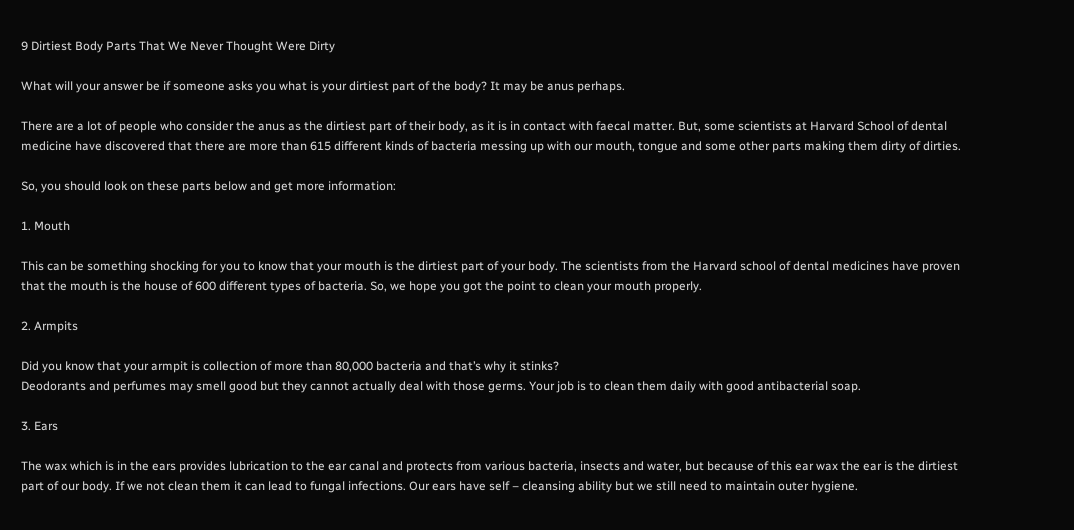9 Dirtiest Body Parts That We Never Thought Were Dirty

What will your answer be if someone asks you what is your dirtiest part of the body? It may be anus perhaps.

There are a lot of people who consider the anus as the dirtiest part of their body, as it is in contact with faecal matter. But, some scientists at Harvard School of dental medicine have discovered that there are more than 615 different kinds of bacteria messing up with our mouth, tongue and some other parts making them dirty of dirties.

So, you should look on these parts below and get more information:

1. Mouth

This can be something shocking for you to know that your mouth is the dirtiest part of your body. The scientists from the Harvard school of dental medicines have proven that the mouth is the house of 600 different types of bacteria. So, we hope you got the point to clean your mouth properly.

2. Armpits

Did you know that your armpit is collection of more than 80,000 bacteria and that’s why it stinks?
Deodorants and perfumes may smell good but they cannot actually deal with those germs. Your job is to clean them daily with good antibacterial soap.

3. Ears

The wax which is in the ears provides lubrication to the ear canal and protects from various bacteria, insects and water, but because of this ear wax the ear is the dirtiest part of our body. If we not clean them it can lead to fungal infections. Our ears have self – cleansing ability but we still need to maintain outer hygiene.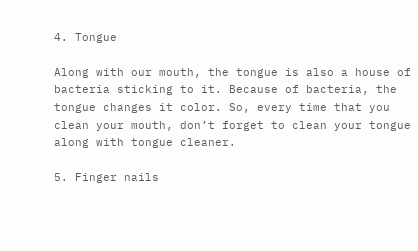4. Tongue

Along with our mouth, the tongue is also a house of bacteria sticking to it. Because of bacteria, the tongue changes it color. So, every time that you clean your mouth, don’t forget to clean your tongue along with tongue cleaner.

5. Finger nails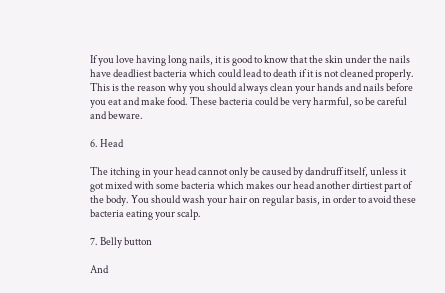If you love having long nails, it is good to know that the skin under the nails have deadliest bacteria which could lead to death if it is not cleaned properly. This is the reason why you should always clean your hands and nails before you eat and make food. These bacteria could be very harmful, so be careful and beware.

6. Head

The itching in your head cannot only be caused by dandruff itself, unless it got mixed with some bacteria which makes our head another dirtiest part of the body. You should wash your hair on regular basis, in order to avoid these bacteria eating your scalp.

7. Belly button

And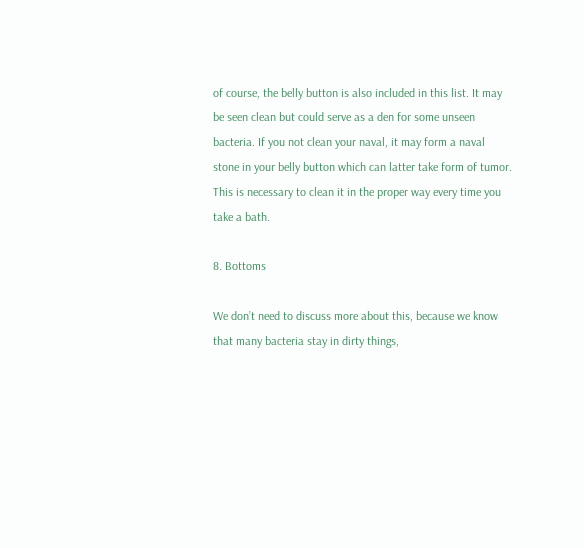of course, the belly button is also included in this list. It may be seen clean but could serve as a den for some unseen bacteria. If you not clean your naval, it may form a naval stone in your belly button which can latter take form of tumor. This is necessary to clean it in the proper way every time you take a bath.

8. Bottoms

We don’t need to discuss more about this, because we know that many bacteria stay in dirty things,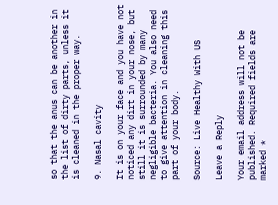so that the anus can be another in the list of dirty parts, unless it is cleaned in the proper way.

9. Nasal cavity

It is on your face and you have not noticed any dirt in your nose, but still it is surrounded by many negligible bacteria. You also need to give attention in cleaning this part of your body.

Source: Live Healthy With US

Leave a Reply

Your email address will not be published. Required fields are marked *